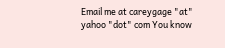Email me at careygage "at" yahoo "dot" com You know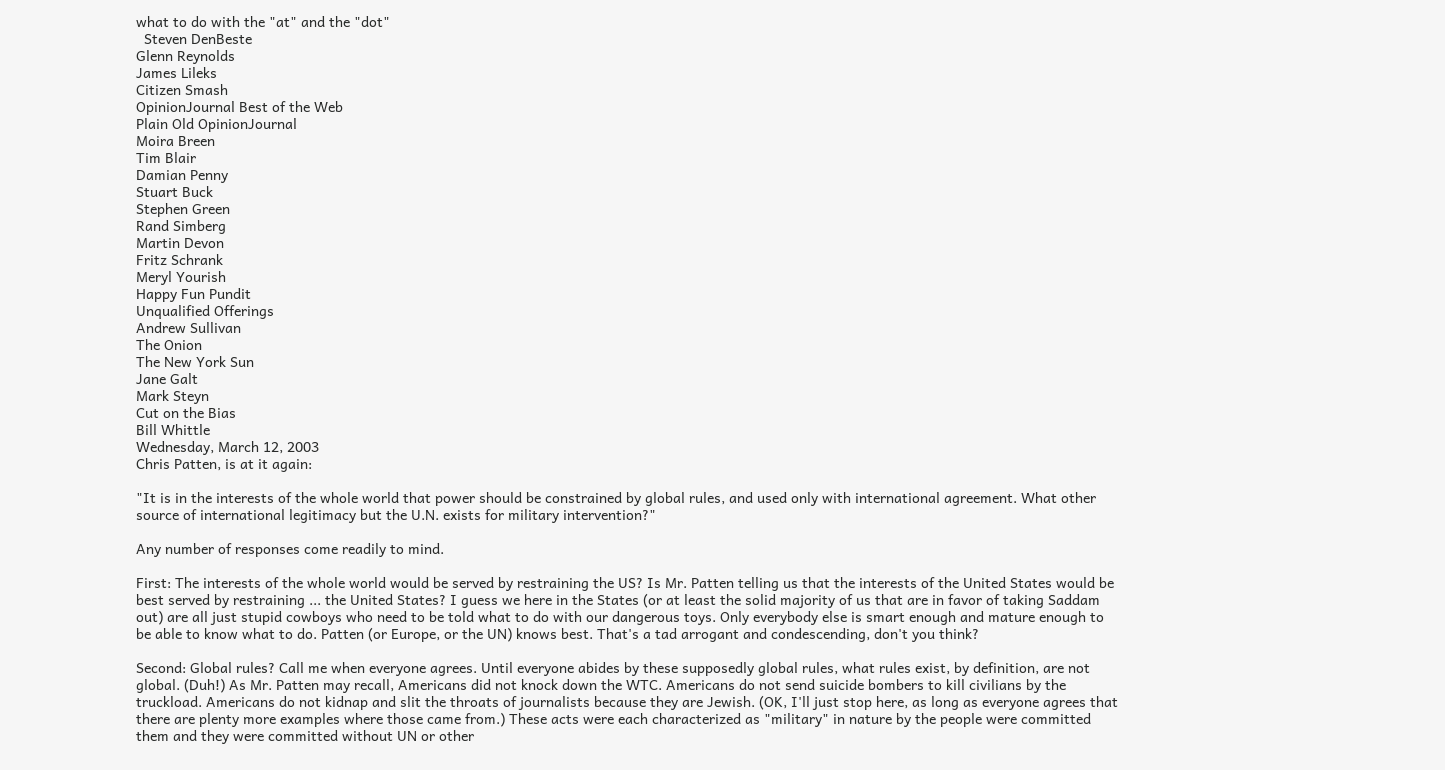what to do with the "at" and the "dot"
  Steven DenBeste
Glenn Reynolds
James Lileks
Citizen Smash
OpinionJournal Best of the Web
Plain Old OpinionJournal
Moira Breen
Tim Blair
Damian Penny
Stuart Buck
Stephen Green
Rand Simberg
Martin Devon
Fritz Schrank
Meryl Yourish
Happy Fun Pundit
Unqualified Offerings
Andrew Sullivan
The Onion
The New York Sun
Jane Galt
Mark Steyn
Cut on the Bias
Bill Whittle
Wednesday, March 12, 2003
Chris Patten, is at it again:

"It is in the interests of the whole world that power should be constrained by global rules, and used only with international agreement. What other source of international legitimacy but the U.N. exists for military intervention?"

Any number of responses come readily to mind.

First: The interests of the whole world would be served by restraining the US? Is Mr. Patten telling us that the interests of the United States would be best served by restraining ... the United States? I guess we here in the States (or at least the solid majority of us that are in favor of taking Saddam out) are all just stupid cowboys who need to be told what to do with our dangerous toys. Only everybody else is smart enough and mature enough to be able to know what to do. Patten (or Europe, or the UN) knows best. That's a tad arrogant and condescending, don't you think?

Second: Global rules? Call me when everyone agrees. Until everyone abides by these supposedly global rules, what rules exist, by definition, are not global. (Duh!) As Mr. Patten may recall, Americans did not knock down the WTC. Americans do not send suicide bombers to kill civilians by the truckload. Americans do not kidnap and slit the throats of journalists because they are Jewish. (OK, I'll just stop here, as long as everyone agrees that there are plenty more examples where those came from.) These acts were each characterized as "military" in nature by the people were committed them and they were committed without UN or other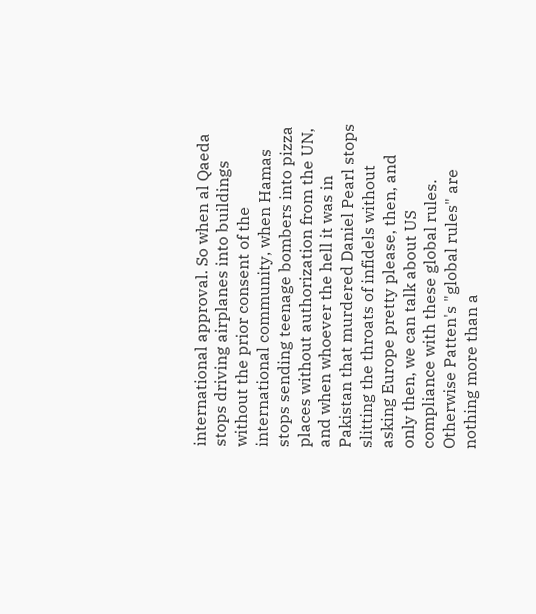international approval. So when al Qaeda stops driving airplanes into buildings without the prior consent of the international community, when Hamas stops sending teenage bombers into pizza places without authorization from the UN, and when whoever the hell it was in Pakistan that murdered Daniel Pearl stops slitting the throats of infidels without asking Europe pretty please, then, and only then, we can talk about US compliance with these global rules. Otherwise Patten's "global rules" are nothing more than a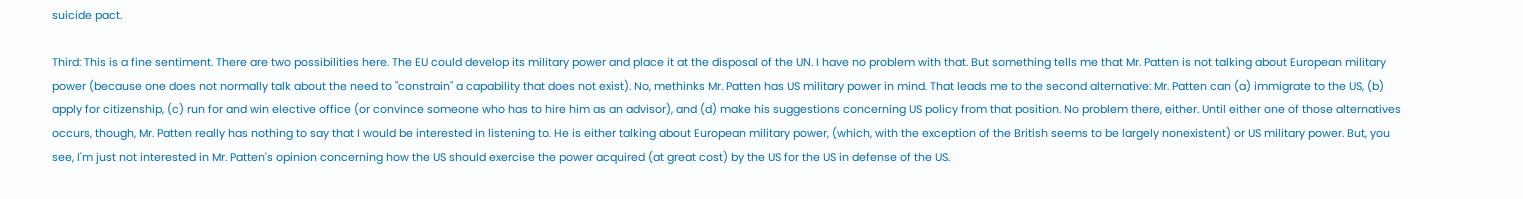suicide pact.

Third: This is a fine sentiment. There are two possibilities here. The EU could develop its military power and place it at the disposal of the UN. I have no problem with that. But something tells me that Mr. Patten is not talking about European military power (because one does not normally talk about the need to "constrain" a capability that does not exist). No, methinks Mr. Patten has US military power in mind. That leads me to the second alternative: Mr. Patten can (a) immigrate to the US, (b) apply for citizenship, (c) run for and win elective office (or convince someone who has to hire him as an advisor), and (d) make his suggestions concerning US policy from that position. No problem there, either. Until either one of those alternatives occurs, though, Mr. Patten really has nothing to say that I would be interested in listening to. He is either talking about European military power, (which, with the exception of the British seems to be largely nonexistent) or US military power. But, you see, I'm just not interested in Mr. Patten's opinion concerning how the US should exercise the power acquired (at great cost) by the US for the US in defense of the US.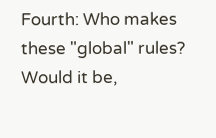Fourth: Who makes these "global" rules? Would it be,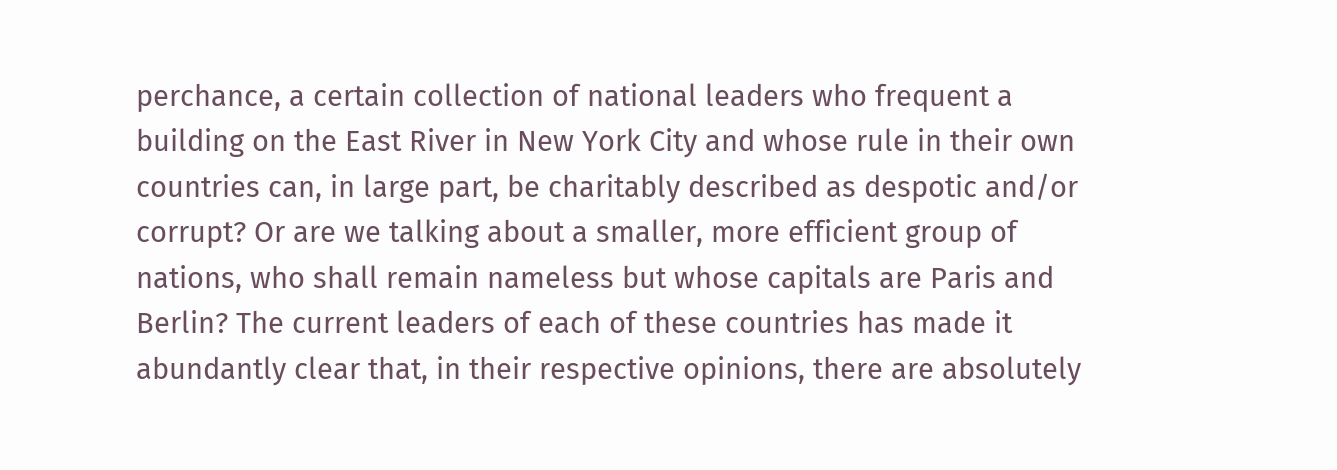perchance, a certain collection of national leaders who frequent a building on the East River in New York City and whose rule in their own countries can, in large part, be charitably described as despotic and/or corrupt? Or are we talking about a smaller, more efficient group of nations, who shall remain nameless but whose capitals are Paris and Berlin? The current leaders of each of these countries has made it abundantly clear that, in their respective opinions, there are absolutely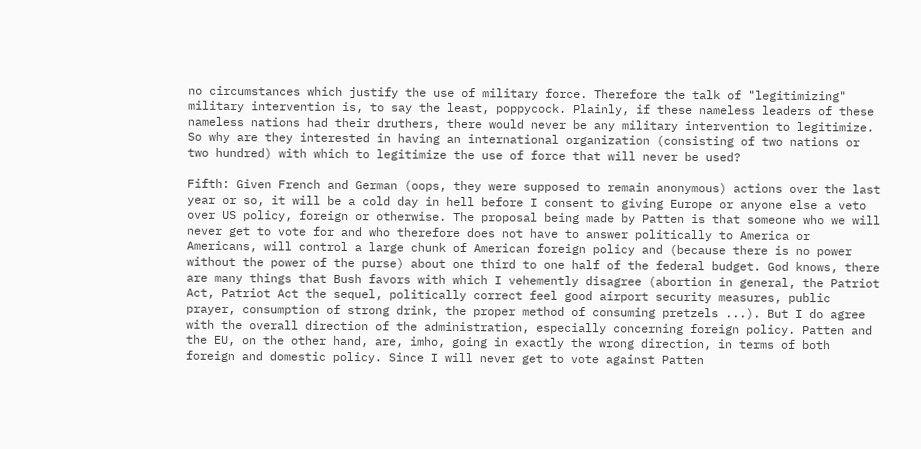no circumstances which justify the use of military force. Therefore the talk of "legitimizing" military intervention is, to say the least, poppycock. Plainly, if these nameless leaders of these nameless nations had their druthers, there would never be any military intervention to legitimize. So why are they interested in having an international organization (consisting of two nations or two hundred) with which to legitimize the use of force that will never be used?

Fifth: Given French and German (oops, they were supposed to remain anonymous) actions over the last year or so, it will be a cold day in hell before I consent to giving Europe or anyone else a veto over US policy, foreign or otherwise. The proposal being made by Patten is that someone who we will never get to vote for and who therefore does not have to answer politically to America or Americans, will control a large chunk of American foreign policy and (because there is no power without the power of the purse) about one third to one half of the federal budget. God knows, there are many things that Bush favors with which I vehemently disagree (abortion in general, the Patriot Act, Patriot Act the sequel, politically correct feel good airport security measures, public prayer, consumption of strong drink, the proper method of consuming pretzels ...). But I do agree with the overall direction of the administration, especially concerning foreign policy. Patten and the EU, on the other hand, are, imho, going in exactly the wrong direction, in terms of both foreign and domestic policy. Since I will never get to vote against Patten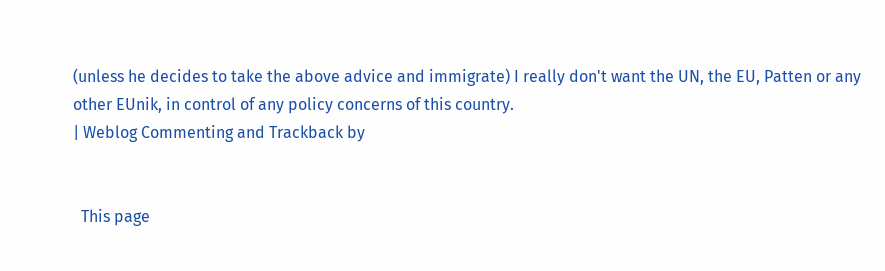(unless he decides to take the above advice and immigrate) I really don't want the UN, the EU, Patten or any other EUnik, in control of any policy concerns of this country.
| Weblog Commenting and Trackback by


  This page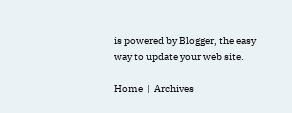is powered by Blogger, the easy way to update your web site.

Home  |  Archives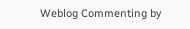Weblog Commenting by